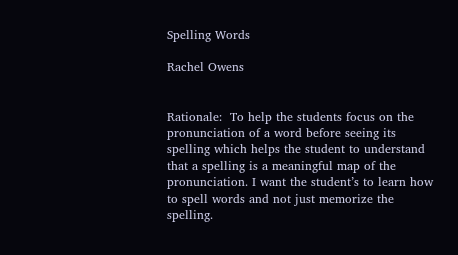Spelling Words

Rachel Owens


Rationale:  To help the students focus on the pronunciation of a word before seeing its spelling which helps the student to understand that a spelling is a meaningful map of the pronunciation. I want the student’s to learn how to spell words and not just memorize the spelling.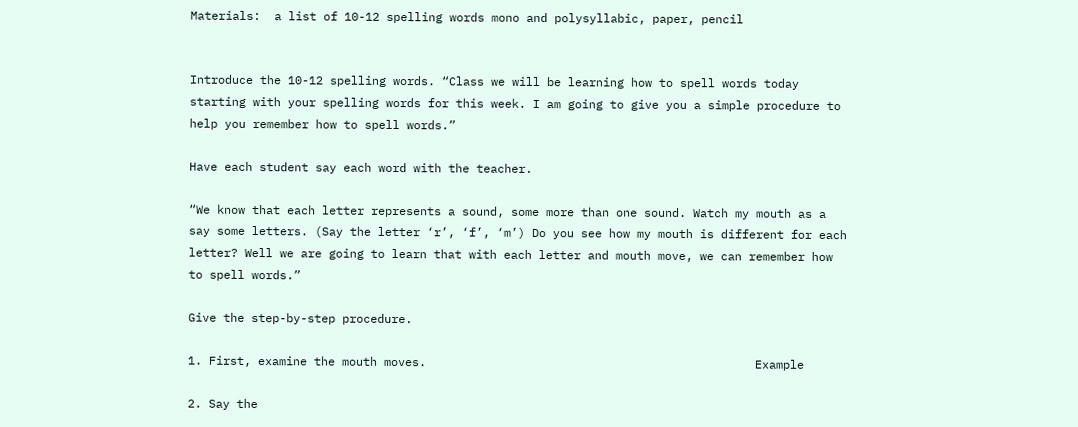Materials:  a list of 10-12 spelling words mono and polysyllabic, paper, pencil


Introduce the 10-12 spelling words. “Class we will be learning how to spell words today starting with your spelling words for this week. I am going to give you a simple procedure to help you remember how to spell words.”

Have each student say each word with the teacher.

“We know that each letter represents a sound, some more than one sound. Watch my mouth as a say some letters. (Say the letter ‘r’, ‘f’, ‘m’) Do you see how my mouth is different for each letter? Well we are going to learn that with each letter and mouth move, we can remember how to spell words.”

Give the step-by-step procedure.

1. First, examine the mouth moves.                                               Example

2. Say the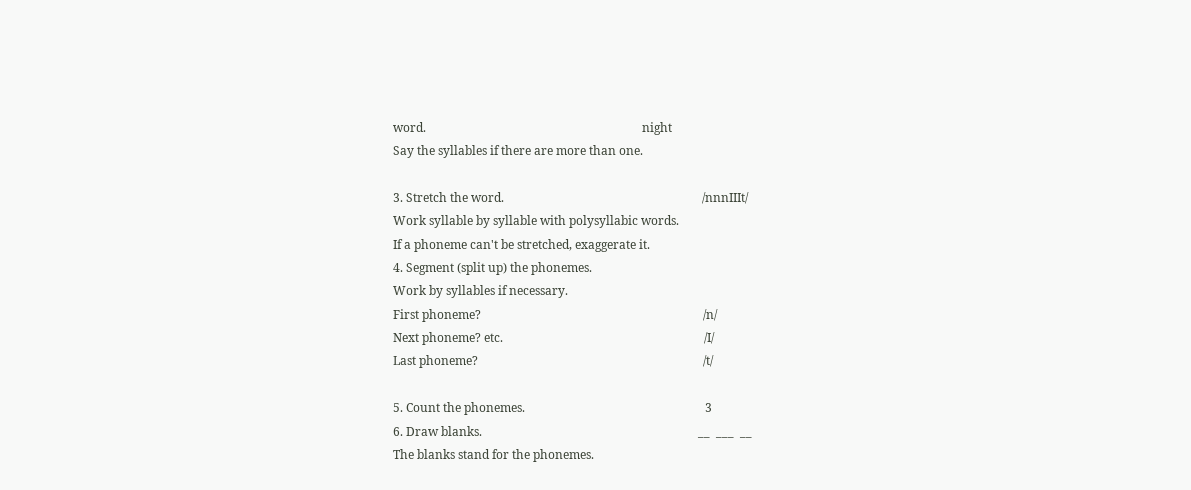word.                                                                        night
Say the syllables if there are more than one.

3. Stretch the word.                                                                  /nnnIIIt/
Work syllable by syllable with polysyllabic words.
If a phoneme can't be stretched, exaggerate it.
4. Segment (split up) the phonemes.
Work by syllables if necessary.
First phoneme?                                                                          /n/
Next phoneme? etc.                                                                   /I/
Last phoneme?                                                                           /t/

5. Count the phonemes.                                                            3
6. Draw blanks.                                                                        __  ___  __
The blanks stand for the phonemes.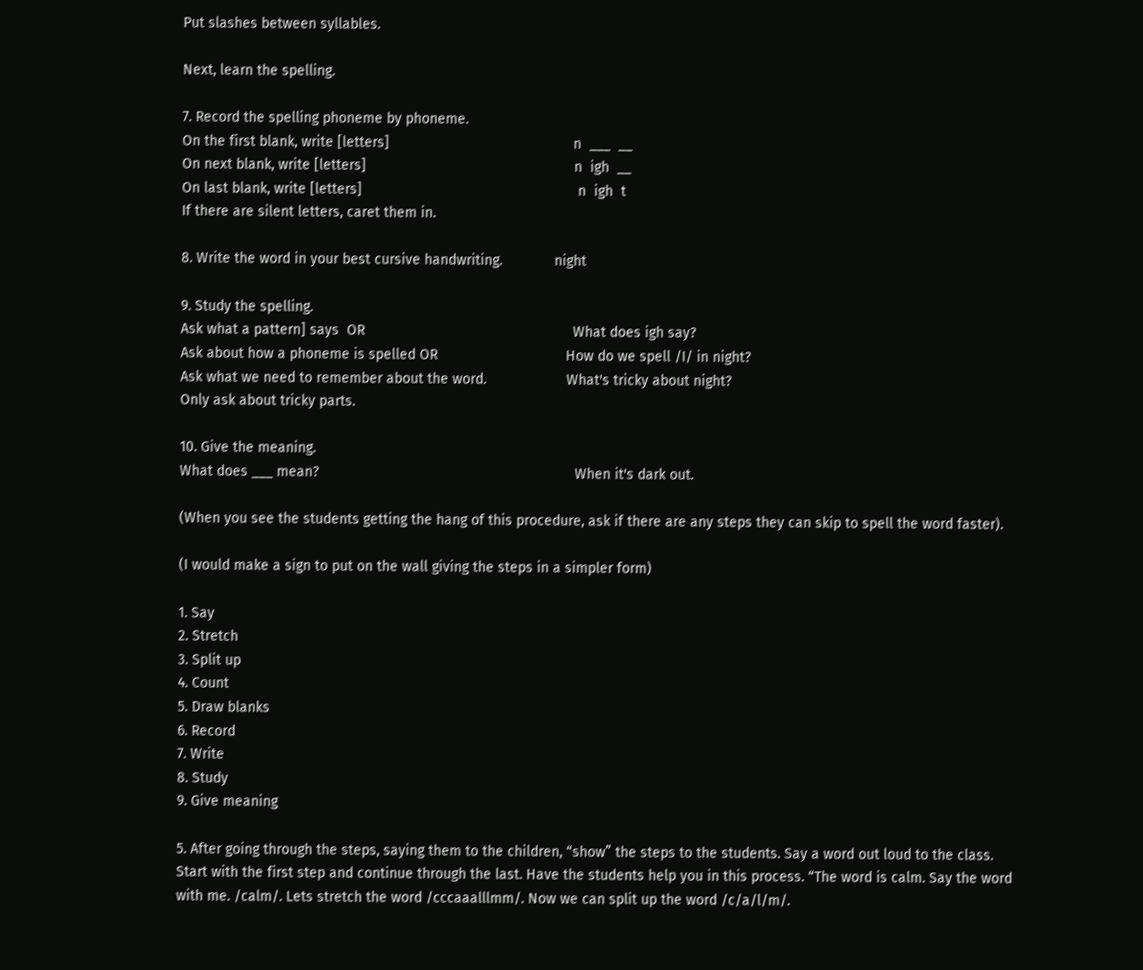Put slashes between syllables.

Next, learn the spelling.

7. Record the spelling phoneme by phoneme.
On the first blank, write [letters]                                              n  ___  __
On next blank, write [letters]                                                    n  igh  __
On last blank, write [letters]                                                      n  igh  t
If there are silent letters, caret them in.

8. Write the word in your best cursive handwriting.             night

9. Study the spelling.
Ask what a pattern] says  OR                                                    What does igh say?
Ask about how a phoneme is spelled OR                                How do we spell /I/ in night?
Ask what we need to remember about the word.                    What's tricky about night?
Only ask about tricky parts.

10. Give the meaning.
What does ___ mean?                                                                When it's dark out.

(When you see the students getting the hang of this procedure, ask if there are any steps they can skip to spell the word faster).

(I would make a sign to put on the wall giving the steps in a simpler form)

1. Say
2. Stretch
3. Split up
4. Count
5. Draw blanks
6. Record
7. Write
8. Study
9. Give meaning

5. After going through the steps, saying them to the children, “show” the steps to the students. Say a word out loud to the class. Start with the first step and continue through the last. Have the students help you in this process. “The word is calm. Say the word with me. /calm/. Lets stretch the word /cccaaalllmm/. Now we can split up the word /c/a/l/m/.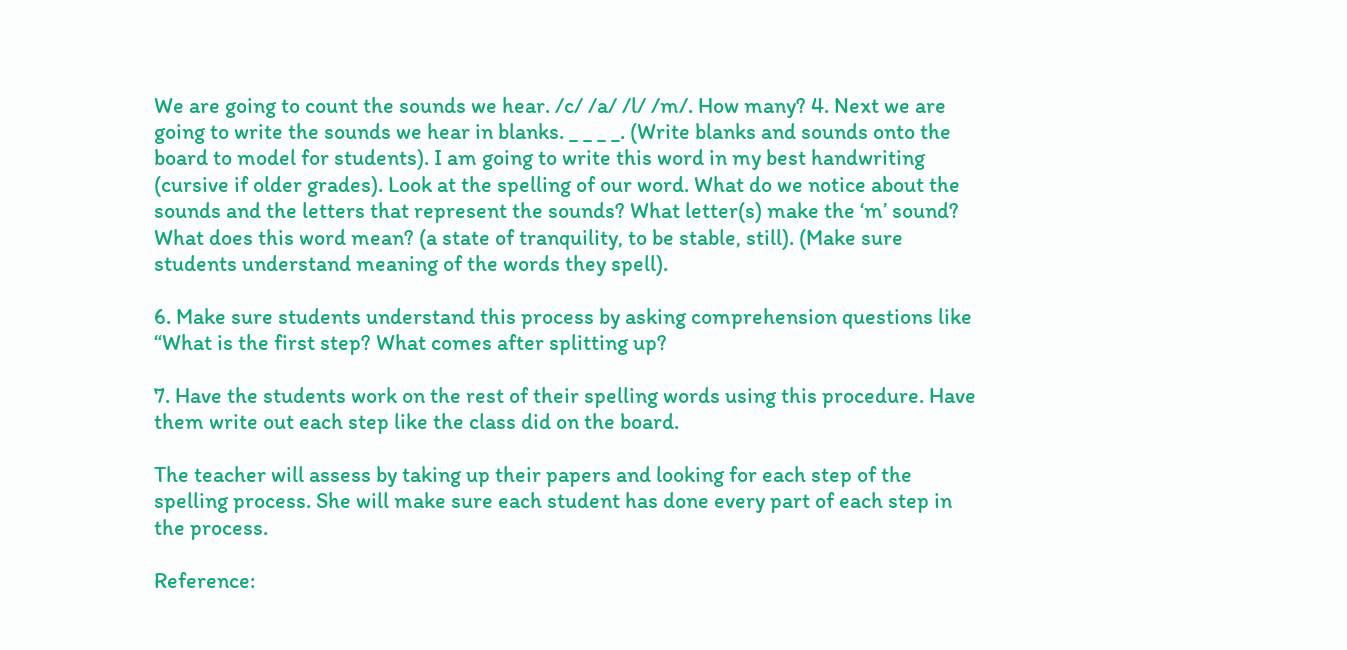We are going to count the sounds we hear. /c/ /a/ /l/ /m/. How many? 4. Next we are going to write the sounds we hear in blanks. _ _ _ _. (Write blanks and sounds onto the board to model for students). I am going to write this word in my best handwriting (cursive if older grades). Look at the spelling of our word. What do we notice about the sounds and the letters that represent the sounds? What letter(s) make the ‘m’ sound?  What does this word mean? (a state of tranquility, to be stable, still). (Make sure students understand meaning of the words they spell).

6. Make sure students understand this process by asking comprehension questions like “What is the first step? What comes after splitting up?

7. Have the students work on the rest of their spelling words using this procedure. Have them write out each step like the class did on the board.

The teacher will assess by taking up their papers and looking for each step of the spelling process. She will make sure each student has done every part of each step in the process.

Reference: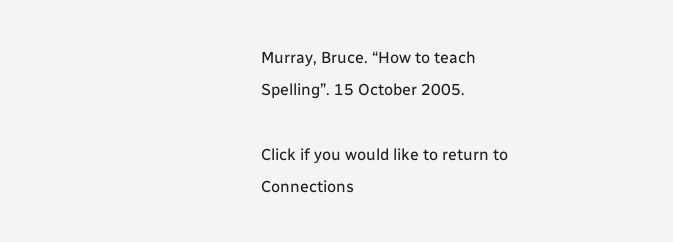Murray, Bruce. “How to teach Spelling”. 15 October 2005.

Click if you would like to return to Connections